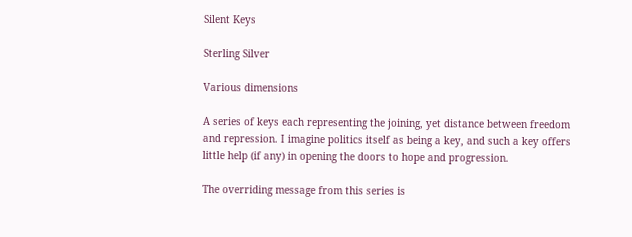Silent Keys

Sterling Silver

Various dimensions

A series of keys each representing the joining, yet distance between freedom and repression. I imagine politics itself as being a key, and such a key offers little help (if any) in opening the doors to hope and progression.

The overriding message from this series is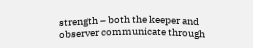strength – both the keeper and observer communicate through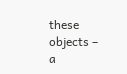these objects – a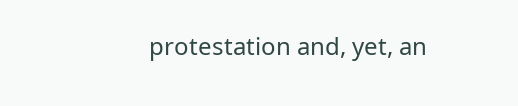protestation and, yet, an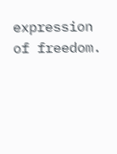expression of freedom.